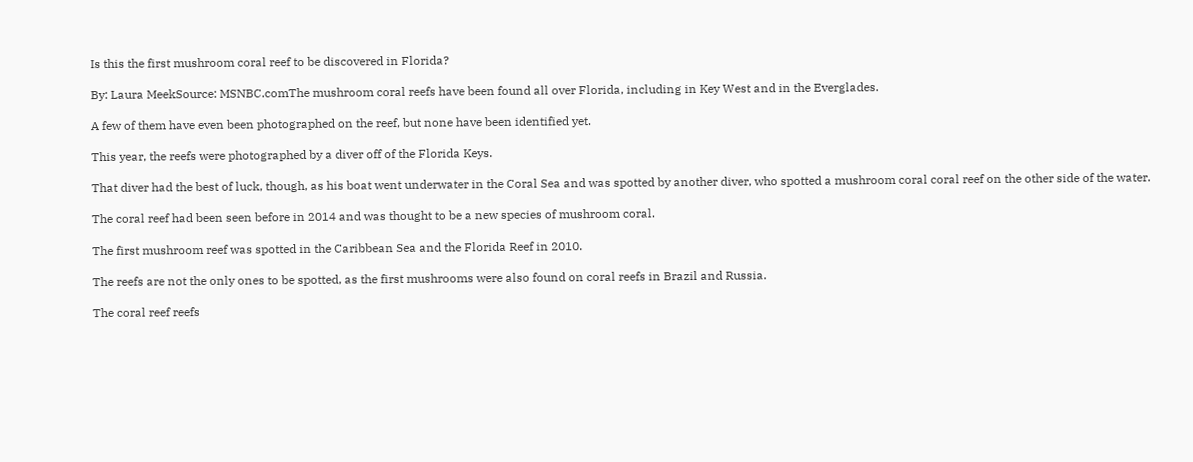Is this the first mushroom coral reef to be discovered in Florida?

By: Laura MeekSource: MSNBC.comThe mushroom coral reefs have been found all over Florida, including in Key West and in the Everglades.

A few of them have even been photographed on the reef, but none have been identified yet.

This year, the reefs were photographed by a diver off of the Florida Keys.

That diver had the best of luck, though, as his boat went underwater in the Coral Sea and was spotted by another diver, who spotted a mushroom coral coral reef on the other side of the water.

The coral reef had been seen before in 2014 and was thought to be a new species of mushroom coral.

The first mushroom reef was spotted in the Caribbean Sea and the Florida Reef in 2010.

The reefs are not the only ones to be spotted, as the first mushrooms were also found on coral reefs in Brazil and Russia.

The coral reef reefs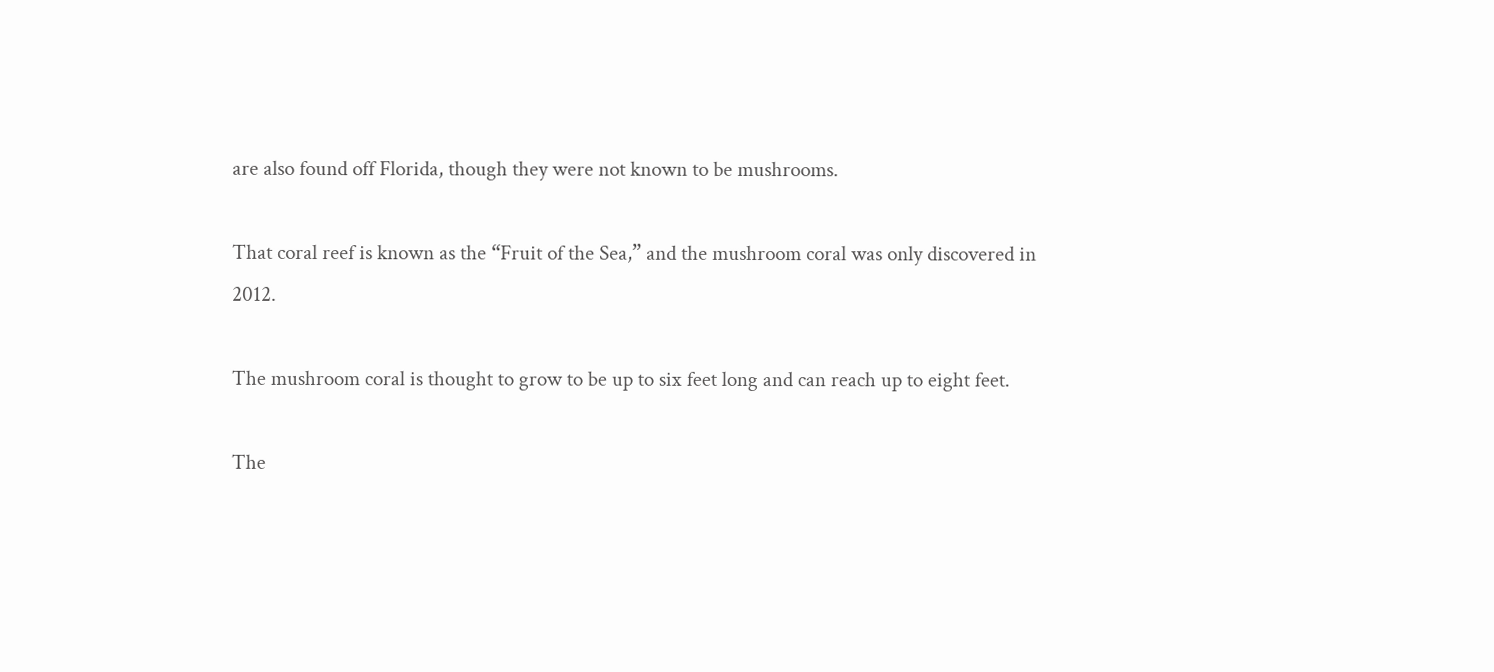are also found off Florida, though they were not known to be mushrooms.

That coral reef is known as the “Fruit of the Sea,” and the mushroom coral was only discovered in 2012.

The mushroom coral is thought to grow to be up to six feet long and can reach up to eight feet.

The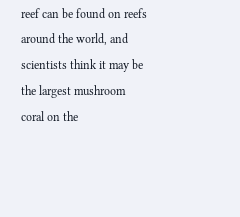reef can be found on reefs around the world, and scientists think it may be the largest mushroom coral on the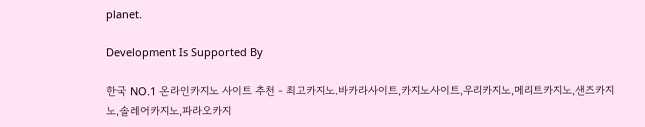planet.

Development Is Supported By

한국 NO.1 온라인카지노 사이트 추천 - 최고카지노.바카라사이트,카지노사이트,우리카지노,메리트카지노,샌즈카지노,솔레어카지노,파라오카지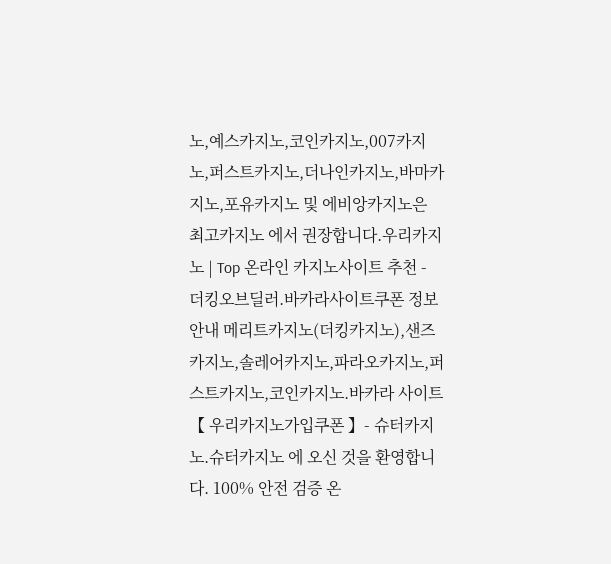노,예스카지노,코인카지노,007카지노,퍼스트카지노,더나인카지노,바마카지노,포유카지노 및 에비앙카지노은 최고카지노 에서 권장합니다.우리카지노 | Top 온라인 카지노사이트 추천 - 더킹오브딜러.바카라사이트쿠폰 정보안내 메리트카지노(더킹카지노),샌즈카지노,솔레어카지노,파라오카지노,퍼스트카지노,코인카지노.바카라 사이트【 우리카지노가입쿠폰 】- 슈터카지노.슈터카지노 에 오신 것을 환영합니다. 100% 안전 검증 온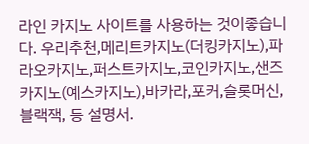라인 카지노 사이트를 사용하는 것이좋습니다. 우리추천,메리트카지노(더킹카지노),파라오카지노,퍼스트카지노,코인카지노,샌즈카지노(예스카지노),바카라,포커,슬롯머신,블랙잭, 등 설명서.